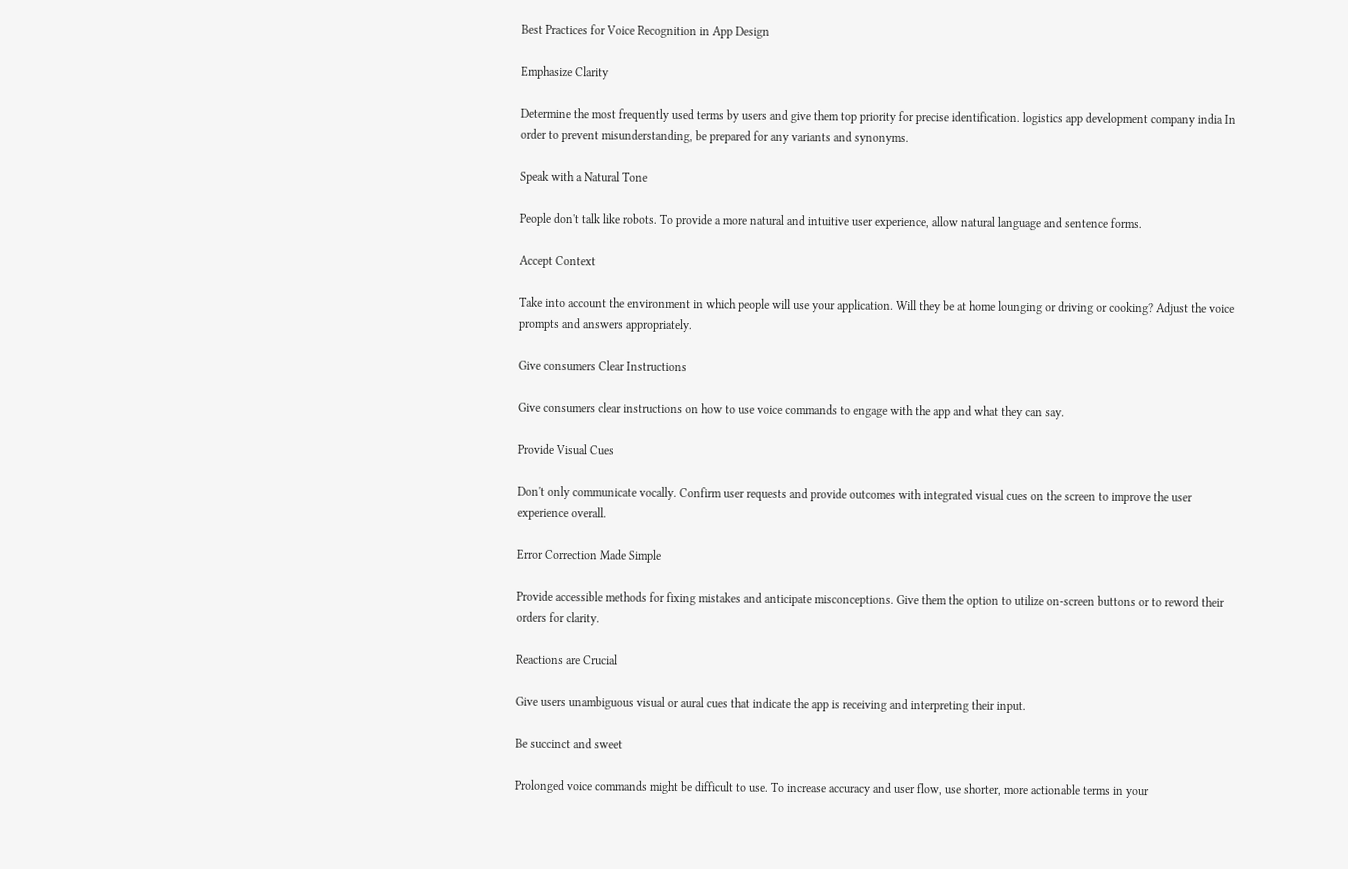Best Practices for Voice Recognition in App Design

Emphasize Clarity

Determine the most frequently used terms by users and give them top priority for precise identification. logistics app development company india In order to prevent misunderstanding, be prepared for any variants and synonyms.

Speak with a Natural Tone

People don't talk like robots. To provide a more natural and intuitive user experience, allow natural language and sentence forms.

Accept Context

Take into account the environment in which people will use your application. Will they be at home lounging or driving or cooking? Adjust the voice prompts and answers appropriately.

Give consumers Clear Instructions

Give consumers clear instructions on how to use voice commands to engage with the app and what they can say.

Provide Visual Cues

Don't only communicate vocally. Confirm user requests and provide outcomes with integrated visual cues on the screen to improve the user experience overall.

Error Correction Made Simple

Provide accessible methods for fixing mistakes and anticipate misconceptions. Give them the option to utilize on-screen buttons or to reword their orders for clarity.

Reactions are Crucial

Give users unambiguous visual or aural cues that indicate the app is receiving and interpreting their input.

Be succinct and sweet

Prolonged voice commands might be difficult to use. To increase accuracy and user flow, use shorter, more actionable terms in your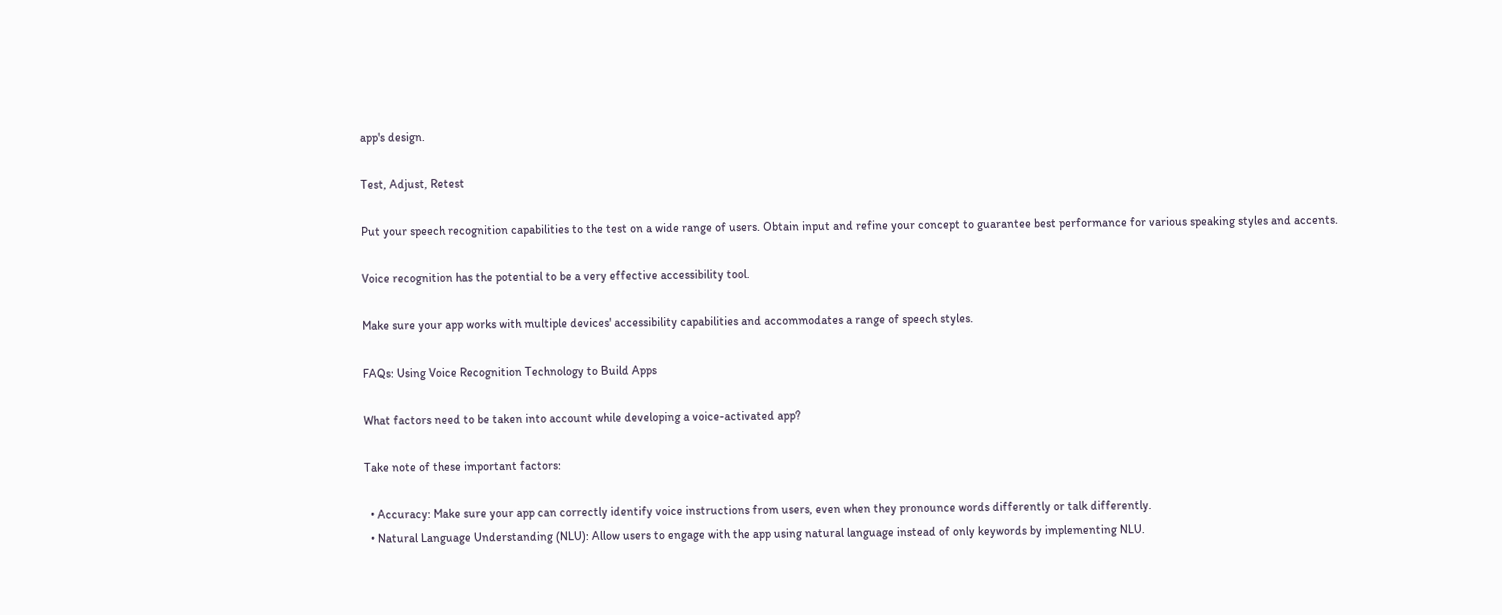app's design.

Test, Adjust, Retest

Put your speech recognition capabilities to the test on a wide range of users. Obtain input and refine your concept to guarantee best performance for various speaking styles and accents.

Voice recognition has the potential to be a very effective accessibility tool.

Make sure your app works with multiple devices' accessibility capabilities and accommodates a range of speech styles.

FAQs: Using Voice Recognition Technology to Build Apps

What factors need to be taken into account while developing a voice-activated app?

Take note of these important factors:

  • Accuracy: Make sure your app can correctly identify voice instructions from users, even when they pronounce words differently or talk differently.
  • Natural Language Understanding (NLU): Allow users to engage with the app using natural language instead of only keywords by implementing NLU.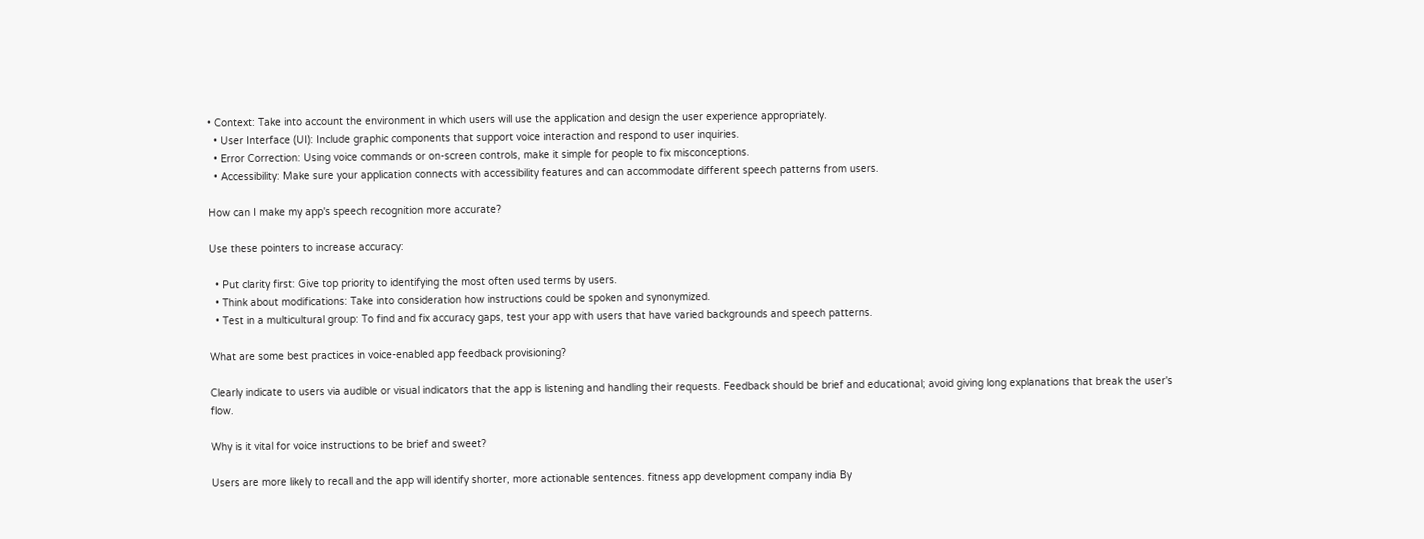• Context: Take into account the environment in which users will use the application and design the user experience appropriately.
  • User Interface (UI): Include graphic components that support voice interaction and respond to user inquiries.
  • Error Correction: Using voice commands or on-screen controls, make it simple for people to fix misconceptions.
  • Accessibility: Make sure your application connects with accessibility features and can accommodate different speech patterns from users.

How can I make my app's speech recognition more accurate?

Use these pointers to increase accuracy:

  • Put clarity first: Give top priority to identifying the most often used terms by users.
  • Think about modifications: Take into consideration how instructions could be spoken and synonymized.
  • Test in a multicultural group: To find and fix accuracy gaps, test your app with users that have varied backgrounds and speech patterns.

What are some best practices in voice-enabled app feedback provisioning?

Clearly indicate to users via audible or visual indicators that the app is listening and handling their requests. Feedback should be brief and educational; avoid giving long explanations that break the user's flow.

Why is it vital for voice instructions to be brief and sweet?

Users are more likely to recall and the app will identify shorter, more actionable sentences. fitness app development company india By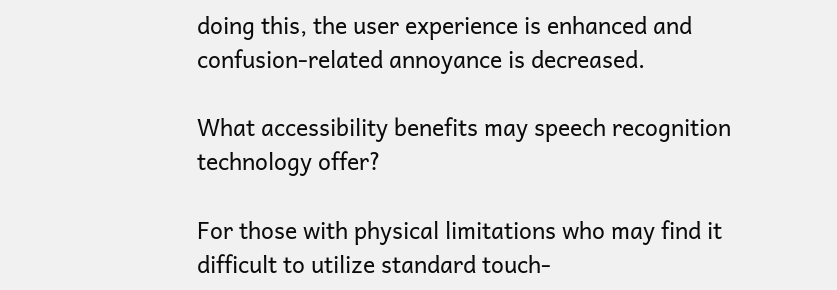doing this, the user experience is enhanced and confusion-related annoyance is decreased.

What accessibility benefits may speech recognition technology offer?

For those with physical limitations who may find it difficult to utilize standard touch-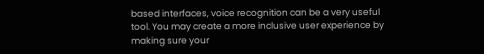based interfaces, voice recognition can be a very useful tool. You may create a more inclusive user experience by making sure your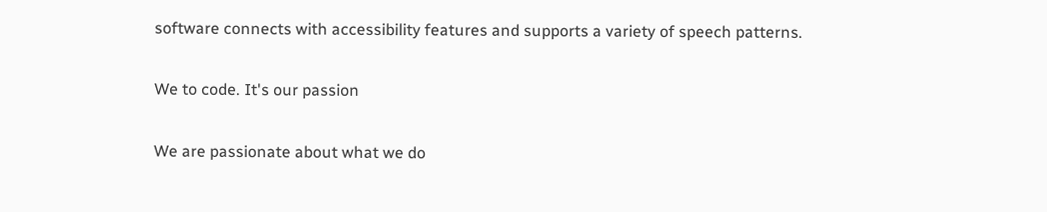software connects with accessibility features and supports a variety of speech patterns.

We to code. It's our passion

We are passionate about what we do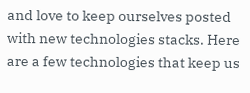and love to keep ourselves posted with new technologies stacks. Here are a few technologies that keep us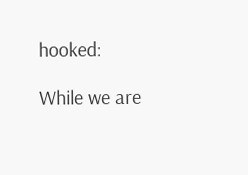hooked:

While we are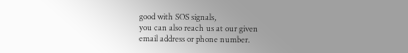good with SOS signals,
you can also reach us at our given
email address or phone number.